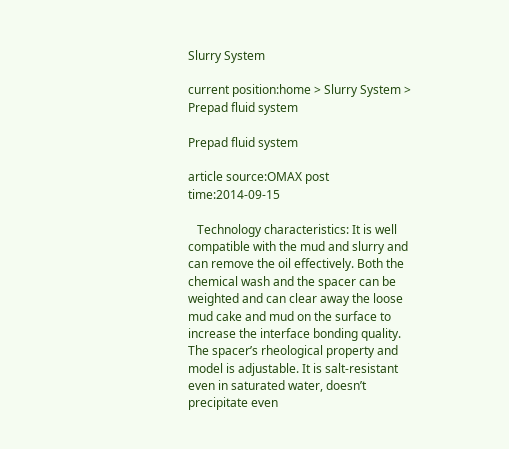Slurry System

current position:home > Slurry System > Prepad fluid system

Prepad fluid system

article source:OMAX post time:2014-09-15

   Technology characteristics: It is well compatible with the mud and slurry and can remove the oil effectively. Both the chemical wash and the spacer can be weighted and can clear away the loose mud cake and mud on the surface to increase the interface bonding quality. The spacer’s rheological property and model is adjustable. It is salt-resistant even in saturated water, doesn’t precipitate even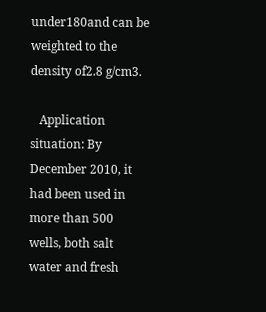under180and can be weighted to the density of2.8 g/cm3.

   Application situation: By December 2010, it had been used in more than 500 wells, both salt water and fresh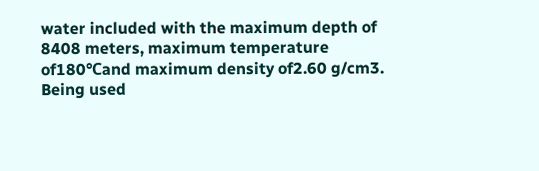water included with the maximum depth of 8408 meters, maximum temperature of180℃and maximum density of2.60 g/cm3. Being used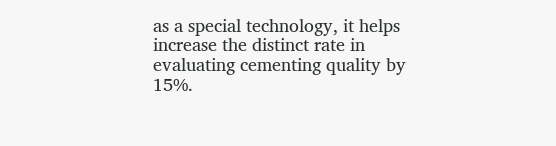as a special technology, it helps increase the distinct rate in evaluating cementing quality by 15%.